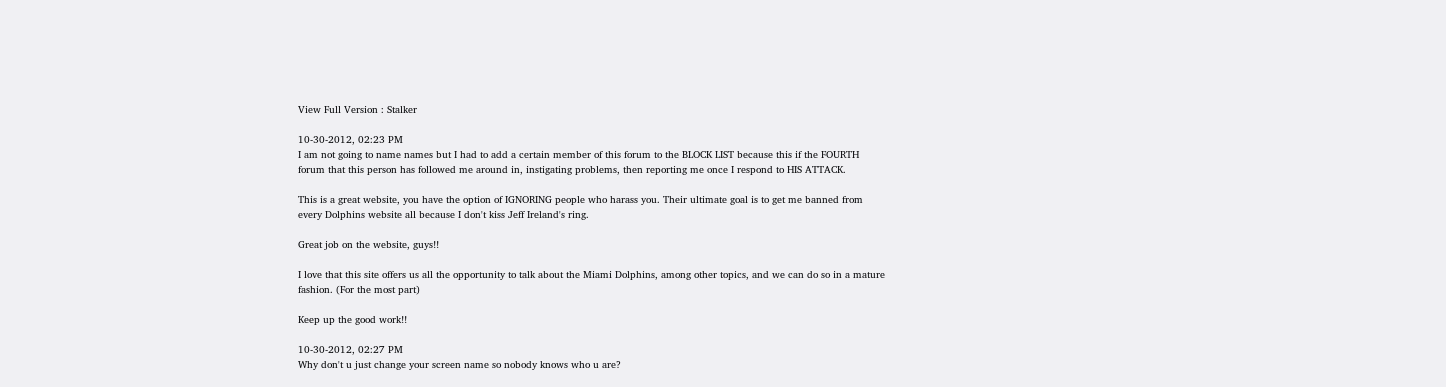View Full Version : Stalker

10-30-2012, 02:23 PM
I am not going to name names but I had to add a certain member of this forum to the BLOCK LIST because this if the FOURTH forum that this person has followed me around in, instigating problems, then reporting me once I respond to HIS ATTACK.

This is a great website, you have the option of IGNORING people who harass you. Their ultimate goal is to get me banned from every Dolphins website all because I don't kiss Jeff Ireland's ring.

Great job on the website, guys!!

I love that this site offers us all the opportunity to talk about the Miami Dolphins, among other topics, and we can do so in a mature fashion. (For the most part)

Keep up the good work!!

10-30-2012, 02:27 PM
Why don't u just change your screen name so nobody knows who u are?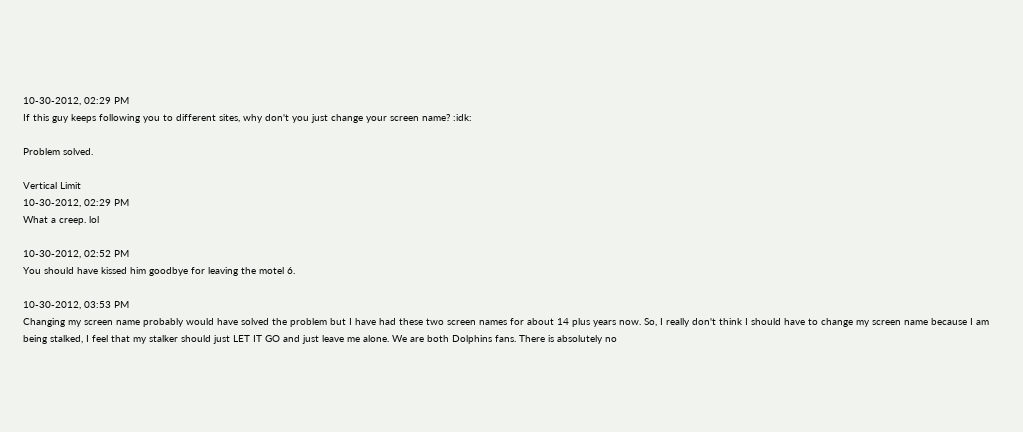10-30-2012, 02:29 PM
If this guy keeps following you to different sites, why don't you just change your screen name? :idk:

Problem solved.

Vertical Limit
10-30-2012, 02:29 PM
What a creep. lol

10-30-2012, 02:52 PM
You should have kissed him goodbye for leaving the motel 6.

10-30-2012, 03:53 PM
Changing my screen name probably would have solved the problem but I have had these two screen names for about 14 plus years now. So, I really don't think I should have to change my screen name because I am being stalked, I feel that my stalker should just LET IT GO and just leave me alone. We are both Dolphins fans. There is absolutely no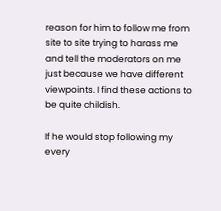reason for him to follow me from site to site trying to harass me and tell the moderators on me just because we have different viewpoints. I find these actions to be quite childish.

If he would stop following my every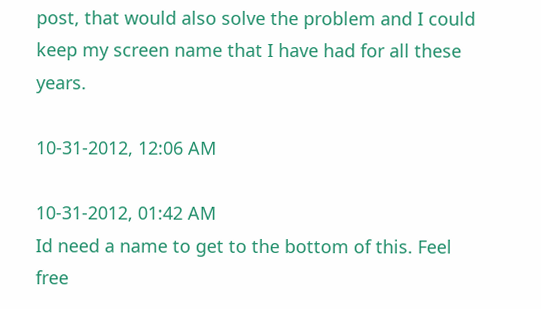post, that would also solve the problem and I could keep my screen name that I have had for all these years.

10-31-2012, 12:06 AM

10-31-2012, 01:42 AM
Id need a name to get to the bottom of this. Feel free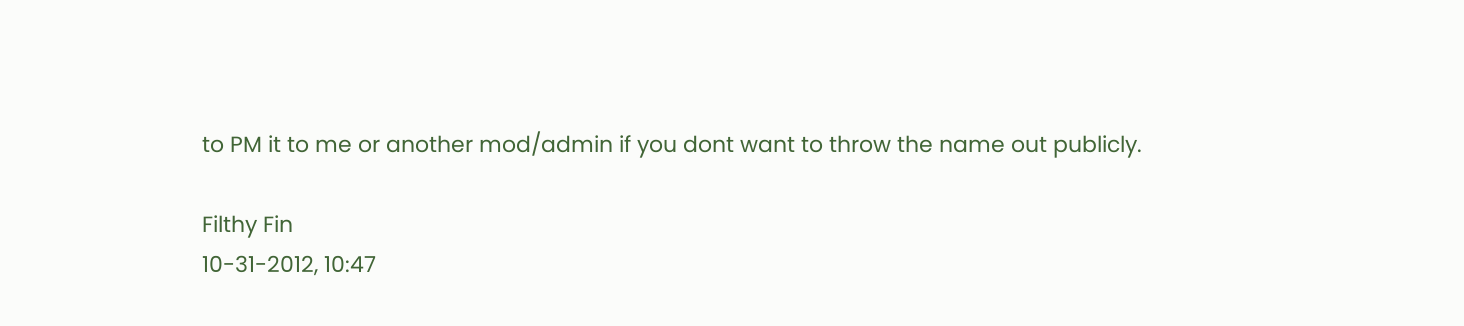to PM it to me or another mod/admin if you dont want to throw the name out publicly.

Filthy Fin
10-31-2012, 10:47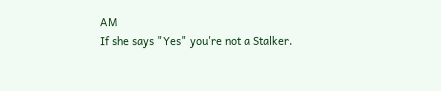AM
If she says "Yes" you're not a Stalker.